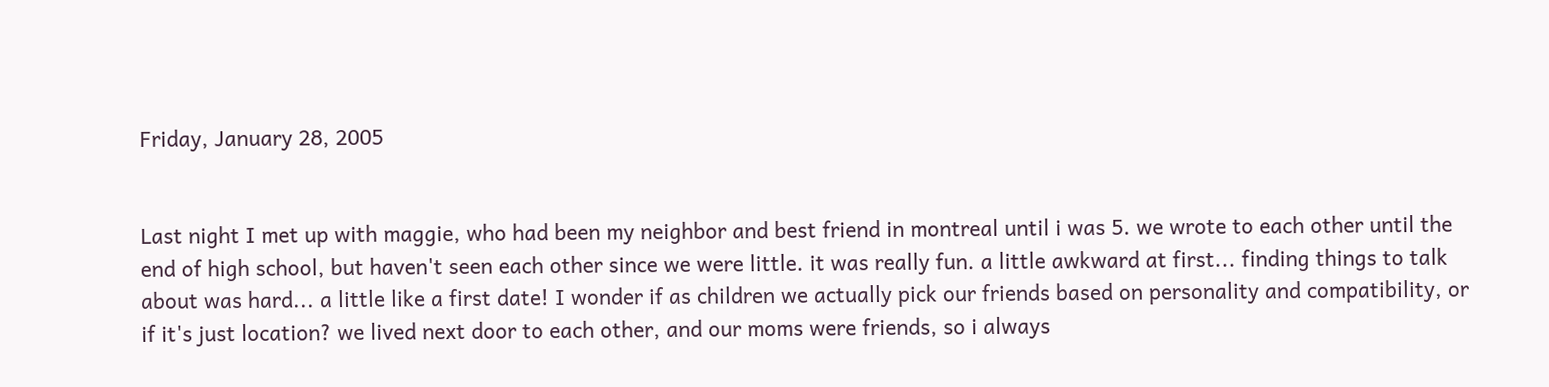Friday, January 28, 2005


Last night I met up with maggie, who had been my neighbor and best friend in montreal until i was 5. we wrote to each other until the end of high school, but haven't seen each other since we were little. it was really fun. a little awkward at first... finding things to talk about was hard... a little like a first date! I wonder if as children we actually pick our friends based on personality and compatibility, or if it's just location? we lived next door to each other, and our moms were friends, so i always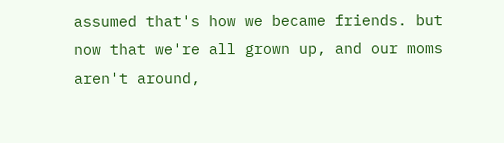assumed that's how we became friends. but now that we're all grown up, and our moms aren't around,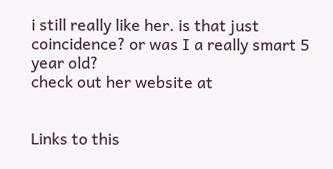i still really like her. is that just coincidence? or was I a really smart 5 year old?
check out her website at


Links to this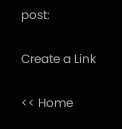post:

Create a Link

<< Home